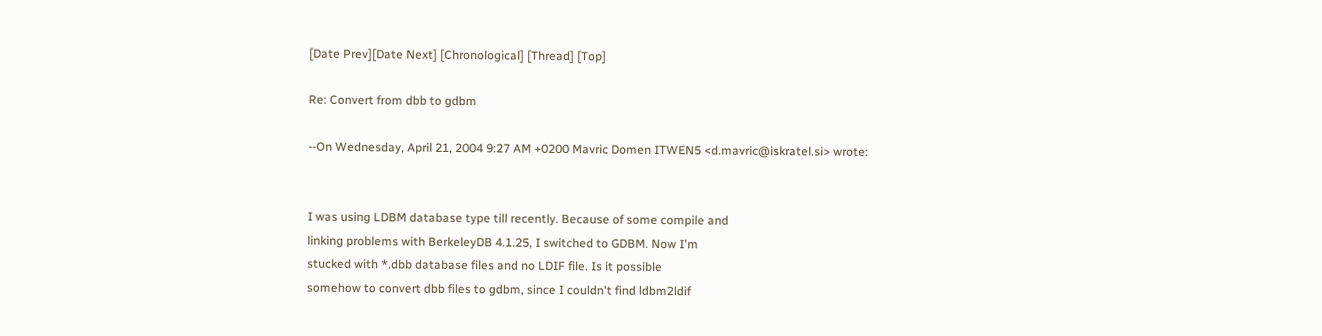[Date Prev][Date Next] [Chronological] [Thread] [Top]

Re: Convert from dbb to gdbm

--On Wednesday, April 21, 2004 9:27 AM +0200 Mavric Domen ITWEN5 <d.mavric@iskratel.si> wrote:


I was using LDBM database type till recently. Because of some compile and
linking problems with BerkeleyDB 4.1.25, I switched to GDBM. Now I'm
stucked with *.dbb database files and no LDIF file. Is it possible
somehow to convert dbb files to gdbm, since I couldn't find ldbm2ldif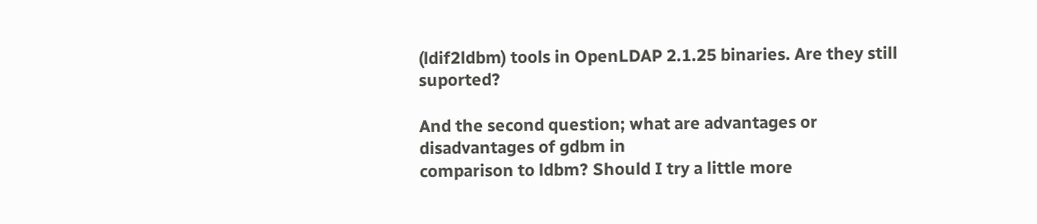(ldif2ldbm) tools in OpenLDAP 2.1.25 binaries. Are they still suported?

And the second question; what are advantages or disadvantages of gdbm in
comparison to ldbm? Should I try a little more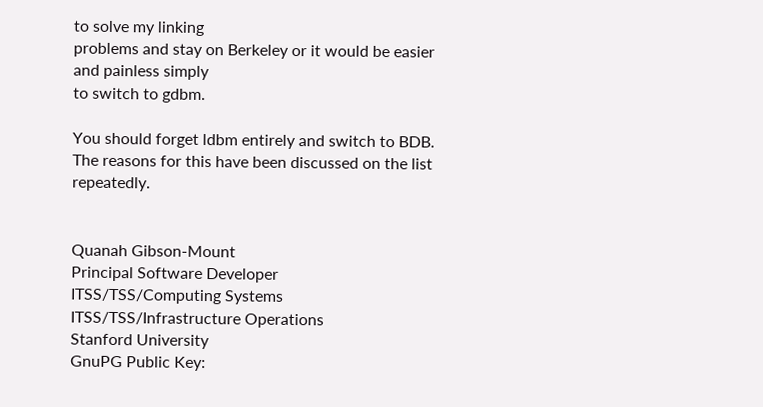to solve my linking
problems and stay on Berkeley or it would be easier and painless simply
to switch to gdbm.

You should forget ldbm entirely and switch to BDB. The reasons for this have been discussed on the list repeatedly.


Quanah Gibson-Mount
Principal Software Developer
ITSS/TSS/Computing Systems
ITSS/TSS/Infrastructure Operations
Stanford University
GnuPG Public Key: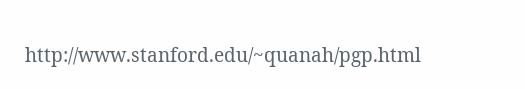http://www.stanford.edu/~quanah/pgp.html